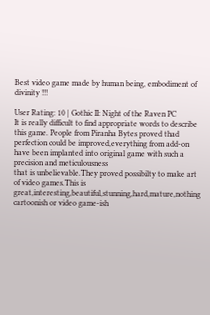Best video game made by human being, embodiment of divinity !!!

User Rating: 10 | Gothic II: Night of the Raven PC
It is really difficult to find appropriate words to describe this game. People from Piranha Bytes proved thad perfection could be improved,everything from add-on have been implanted into original game with such a precision and meticulousness
that is unbelievable.They proved possibilty to make art of video games.This is great,interesting,beautiful,stunning,hard,mature,nothing cartoonish or video game-ish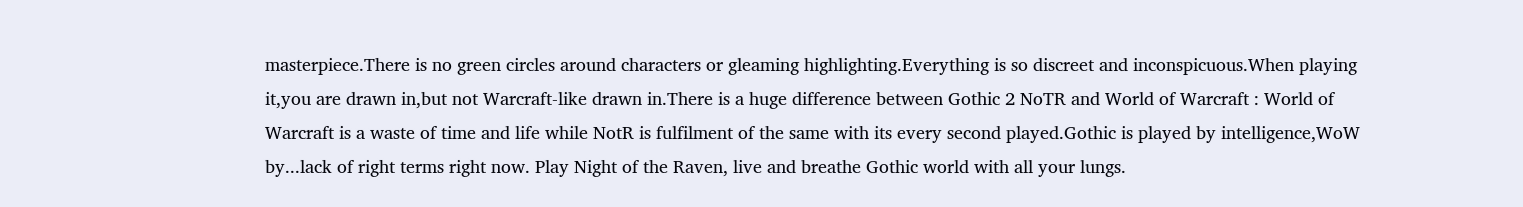masterpiece.There is no green circles around characters or gleaming highlighting.Everything is so discreet and inconspicuous.When playing it,you are drawn in,but not Warcraft-like drawn in.There is a huge difference between Gothic 2 NoTR and World of Warcraft : World of Warcraft is a waste of time and life while NotR is fulfilment of the same with its every second played.Gothic is played by intelligence,WoW by...lack of right terms right now. Play Night of the Raven, live and breathe Gothic world with all your lungs.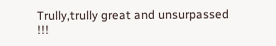Trully,trully great and unsurpassed !!!